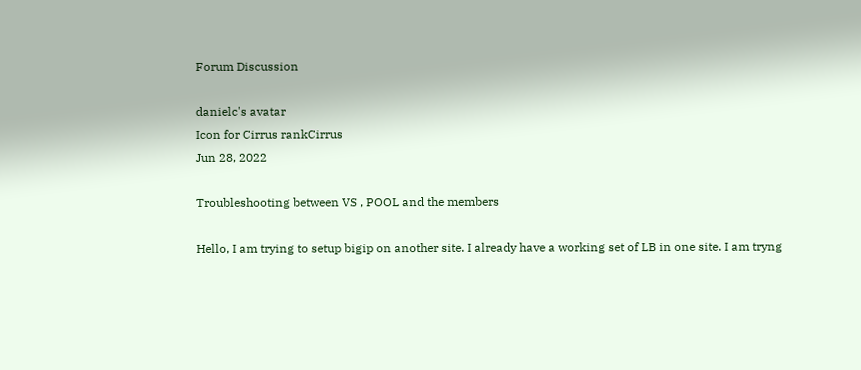Forum Discussion

danielc's avatar
Icon for Cirrus rankCirrus
Jun 28, 2022

Troubleshooting between VS , POOL and the members

Hello, I am trying to setup bigip on another site. I already have a working set of LB in one site. I am tryng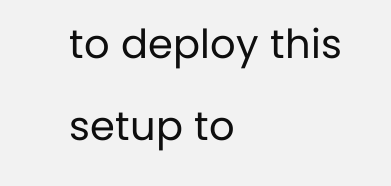to deploy this setup to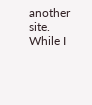another site. While I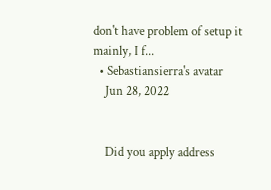don't have problem of setup it mainly, I f...
  • Sebastiansierra's avatar
    Jun 28, 2022


    Did you apply address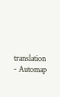translation - Automap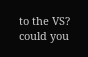to the VS? could you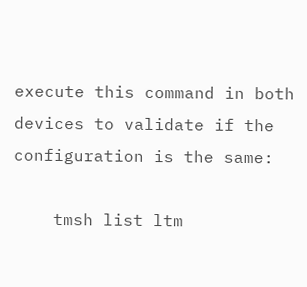execute this command in both devices to validate if the configuration is the same:

    tmsh list ltm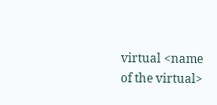virtual <name of the virtual>